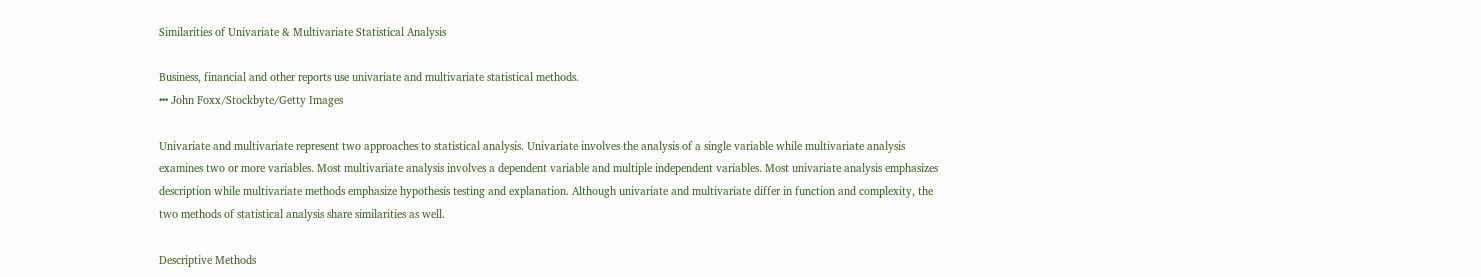Similarities of Univariate & Multivariate Statistical Analysis

Business, financial and other reports use univariate and multivariate statistical methods.
••• John Foxx/Stockbyte/Getty Images

Univariate and multivariate represent two approaches to statistical analysis. Univariate involves the analysis of a single variable while multivariate analysis examines two or more variables. Most multivariate analysis involves a dependent variable and multiple independent variables. Most univariate analysis emphasizes description while multivariate methods emphasize hypothesis testing and explanation. Although univariate and multivariate differ in function and complexity, the two methods of statistical analysis share similarities as well.

Descriptive Methods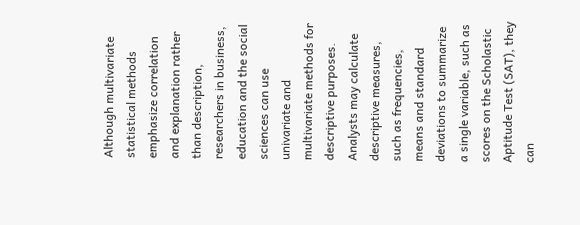Although multivariate statistical methods emphasize correlation and explanation rather than description, researchers in business, education and the social sciences can use univariate and multivariate methods for descriptive purposes. Analysts may calculate descriptive measures, such as frequencies, means and standard deviations to summarize a single variable, such as scores on the Scholastic Aptitude Test (SAT), they can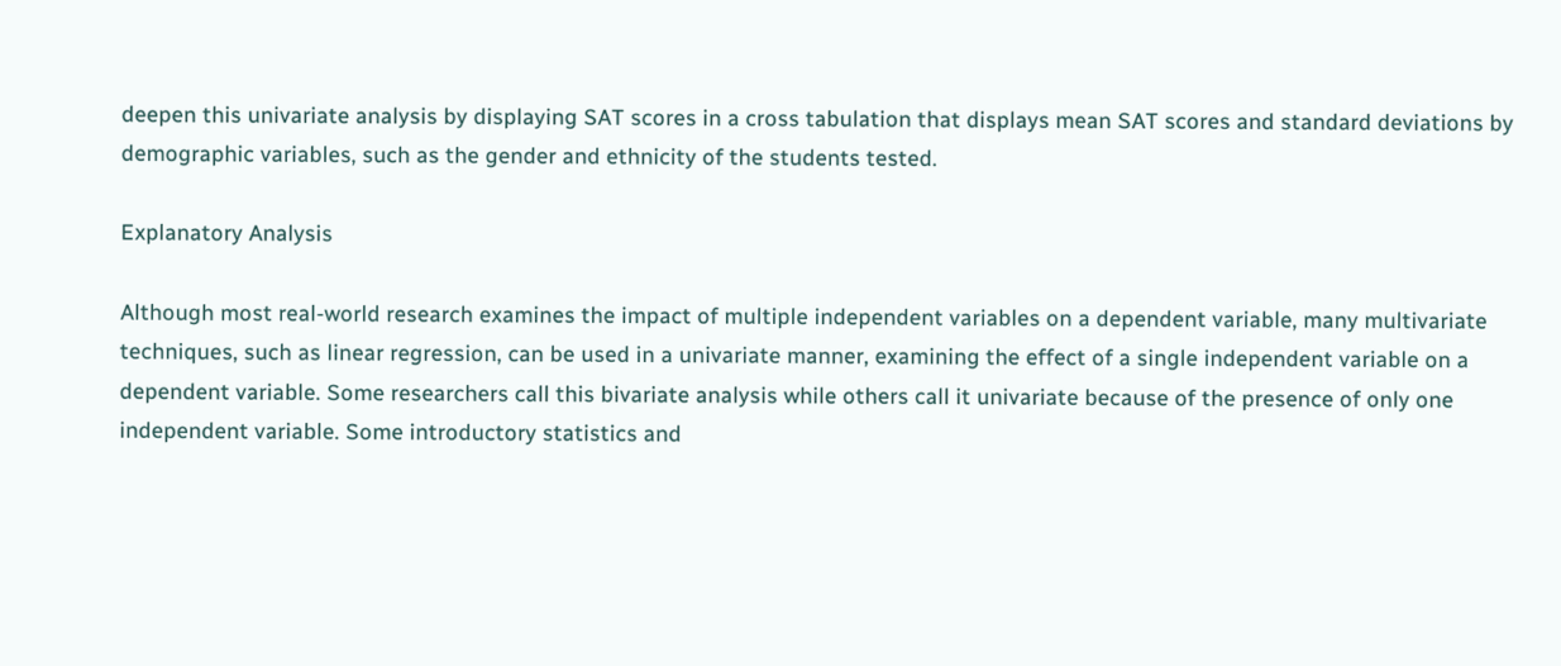deepen this univariate analysis by displaying SAT scores in a cross tabulation that displays mean SAT scores and standard deviations by demographic variables, such as the gender and ethnicity of the students tested.

Explanatory Analysis

Although most real-world research examines the impact of multiple independent variables on a dependent variable, many multivariate techniques, such as linear regression, can be used in a univariate manner, examining the effect of a single independent variable on a dependent variable. Some researchers call this bivariate analysis while others call it univariate because of the presence of only one independent variable. Some introductory statistics and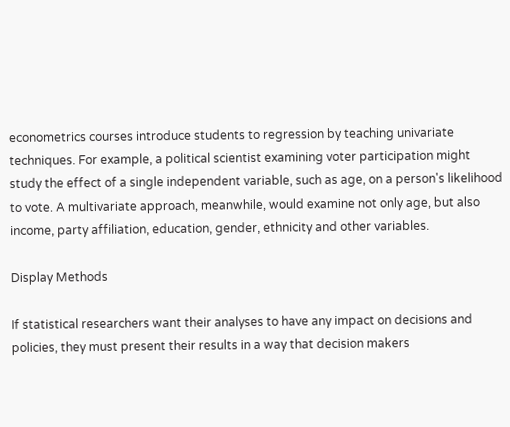econometrics courses introduce students to regression by teaching univariate techniques. For example, a political scientist examining voter participation might study the effect of a single independent variable, such as age, on a person's likelihood to vote. A multivariate approach, meanwhile, would examine not only age, but also income, party affiliation, education, gender, ethnicity and other variables.

Display Methods

If statistical researchers want their analyses to have any impact on decisions and policies, they must present their results in a way that decision makers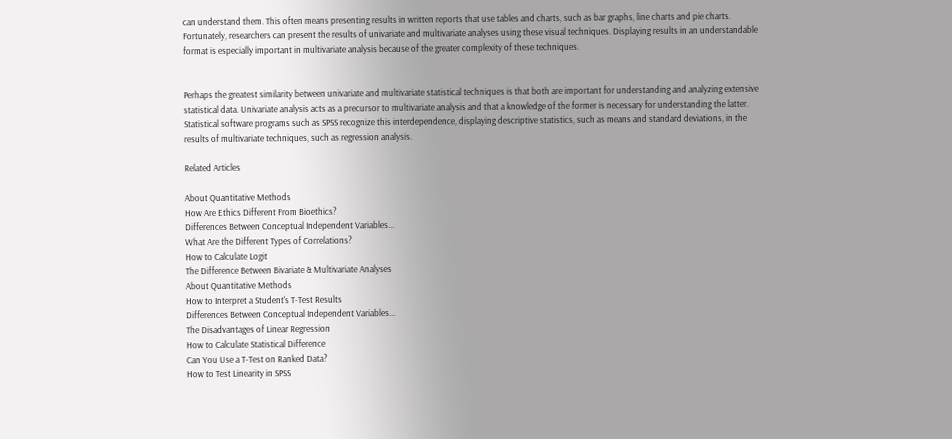can understand them. This often means presenting results in written reports that use tables and charts, such as bar graphs, line charts and pie charts. Fortunately, researchers can present the results of univariate and multivariate analyses using these visual techniques. Displaying results in an understandable format is especially important in multivariate analysis because of the greater complexity of these techniques.


Perhaps the greatest similarity between univariate and multivariate statistical techniques is that both are important for understanding and analyzing extensive statistical data. Univariate analysis acts as a precursor to multivariate analysis and that a knowledge of the former is necessary for understanding the latter. Statistical software programs such as SPSS recognize this interdependence, displaying descriptive statistics, such as means and standard deviations, in the results of multivariate techniques, such as regression analysis.

Related Articles

About Quantitative Methods
How Are Ethics Different From Bioethics?
Differences Between Conceptual Independent Variables...
What Are the Different Types of Correlations?
How to Calculate Logit
The Difference Between Bivariate & Multivariate Analyses
About Quantitative Methods
How to Interpret a Student's T-Test Results
Differences Between Conceptual Independent Variables...
The Disadvantages of Linear Regression
How to Calculate Statistical Difference
Can You Use a T-Test on Ranked Data?
How to Test Linearity in SPSS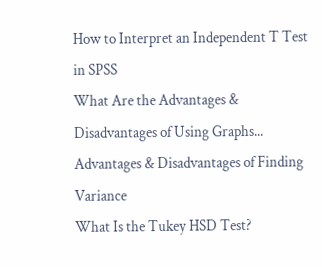How to Interpret an Independent T Test in SPSS
What Are the Advantages & Disadvantages of Using Graphs...
Advantages & Disadvantages of Finding Variance
What Is the Tukey HSD Test?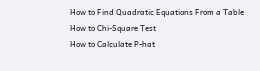How to Find Quadratic Equations From a Table
How to Chi-Square Test
How to Calculate P-hat